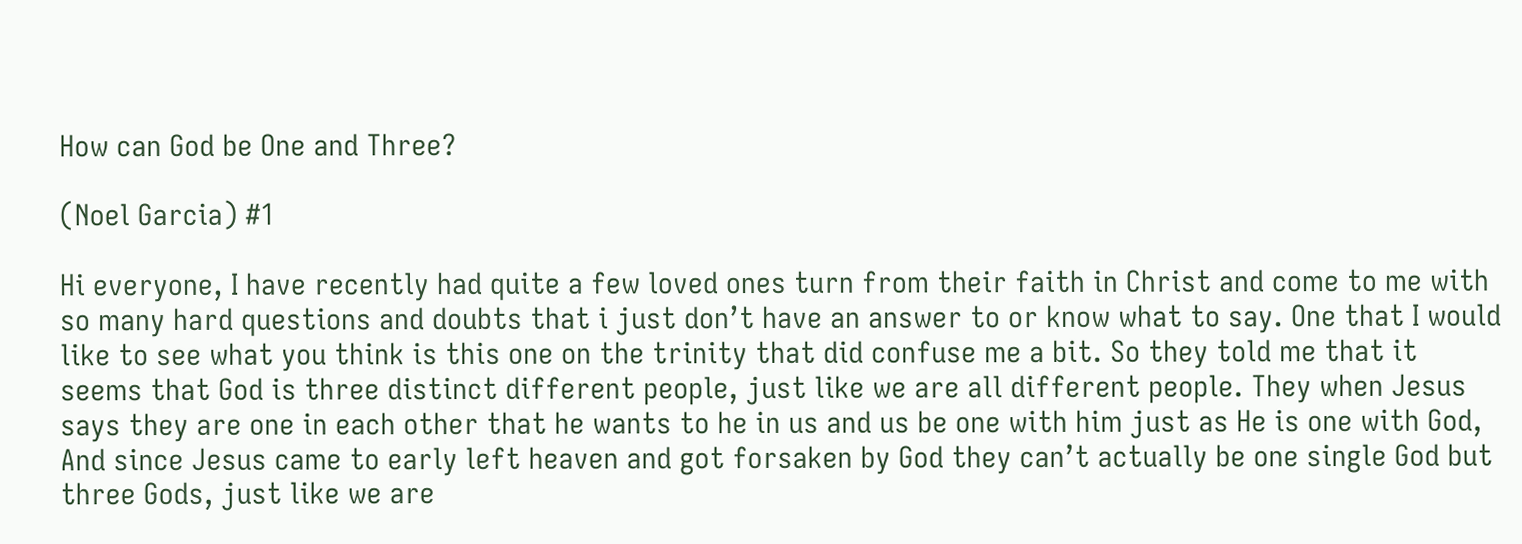How can God be One and Three?

(Noel Garcia) #1

Hi everyone, I have recently had quite a few loved ones turn from their faith in Christ and come to me with so many hard questions and doubts that i just don’t have an answer to or know what to say. One that I would like to see what you think is this one on the trinity that did confuse me a bit. So they told me that it seems that God is three distinct different people, just like we are all different people. They when Jesus says they are one in each other that he wants to he in us and us be one with him just as He is one with God, And since Jesus came to early left heaven and got forsaken by God they can’t actually be one single God but three Gods, just like we are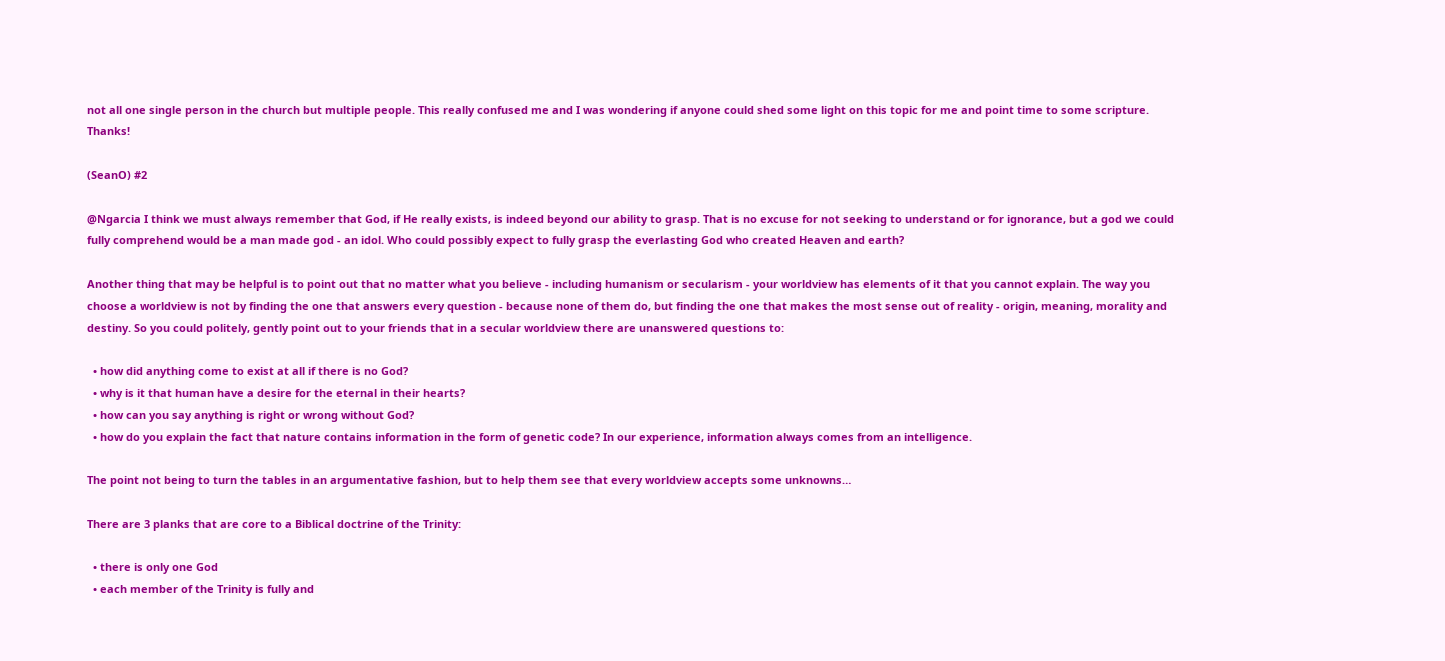not all one single person in the church but multiple people. This really confused me and I was wondering if anyone could shed some light on this topic for me and point time to some scripture. Thanks!

(SeanO) #2

@Ngarcia I think we must always remember that God, if He really exists, is indeed beyond our ability to grasp. That is no excuse for not seeking to understand or for ignorance, but a god we could fully comprehend would be a man made god - an idol. Who could possibly expect to fully grasp the everlasting God who created Heaven and earth?

Another thing that may be helpful is to point out that no matter what you believe - including humanism or secularism - your worldview has elements of it that you cannot explain. The way you choose a worldview is not by finding the one that answers every question - because none of them do, but finding the one that makes the most sense out of reality - origin, meaning, morality and destiny. So you could politely, gently point out to your friends that in a secular worldview there are unanswered questions to:

  • how did anything come to exist at all if there is no God?
  • why is it that human have a desire for the eternal in their hearts?
  • how can you say anything is right or wrong without God?
  • how do you explain the fact that nature contains information in the form of genetic code? In our experience, information always comes from an intelligence.

The point not being to turn the tables in an argumentative fashion, but to help them see that every worldview accepts some unknowns…

There are 3 planks that are core to a Biblical doctrine of the Trinity:

  • there is only one God
  • each member of the Trinity is fully and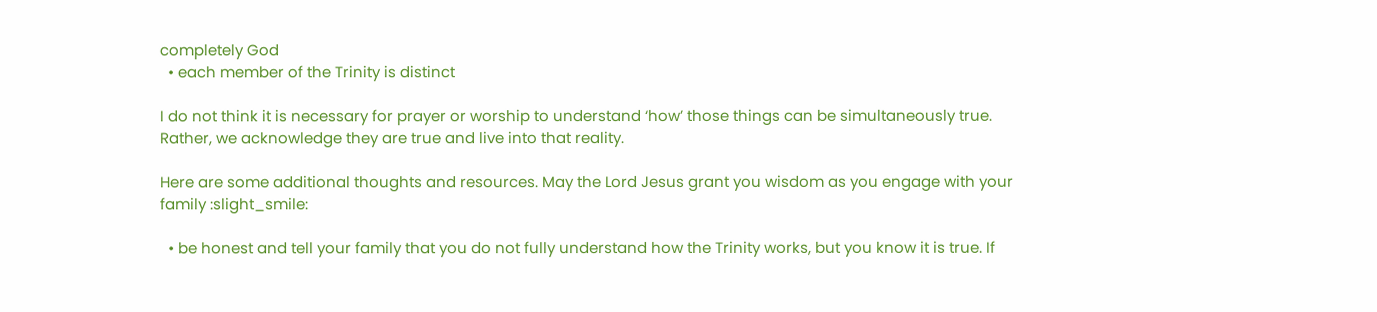completely God
  • each member of the Trinity is distinct

I do not think it is necessary for prayer or worship to understand ‘how’ those things can be simultaneously true. Rather, we acknowledge they are true and live into that reality.

Here are some additional thoughts and resources. May the Lord Jesus grant you wisdom as you engage with your family :slight_smile:

  • be honest and tell your family that you do not fully understand how the Trinity works, but you know it is true. If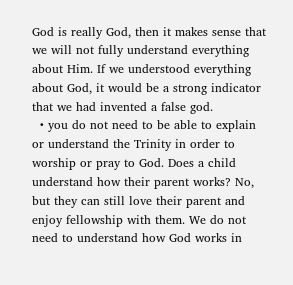God is really God, then it makes sense that we will not fully understand everything about Him. If we understood everything about God, it would be a strong indicator that we had invented a false god.
  • you do not need to be able to explain or understand the Trinity in order to worship or pray to God. Does a child understand how their parent works? No, but they can still love their parent and enjoy fellowship with them. We do not need to understand how God works in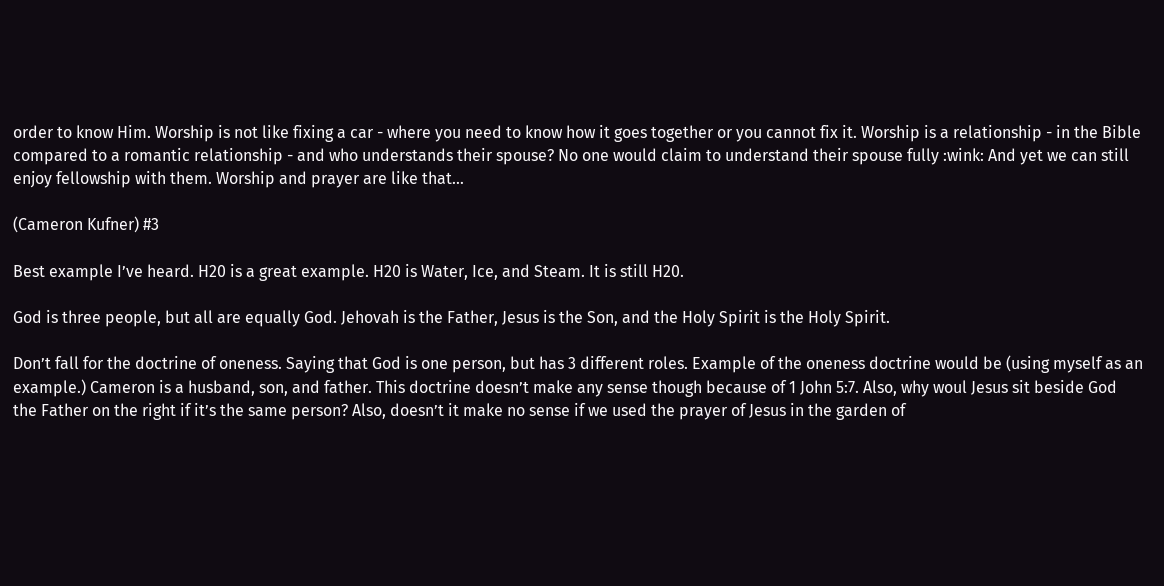order to know Him. Worship is not like fixing a car - where you need to know how it goes together or you cannot fix it. Worship is a relationship - in the Bible compared to a romantic relationship - and who understands their spouse? No one would claim to understand their spouse fully :wink: And yet we can still enjoy fellowship with them. Worship and prayer are like that…

(Cameron Kufner) #3

Best example I’ve heard. H20 is a great example. H20 is Water, Ice, and Steam. It is still H20.

God is three people, but all are equally God. Jehovah is the Father, Jesus is the Son, and the Holy Spirit is the Holy Spirit.

Don’t fall for the doctrine of oneness. Saying that God is one person, but has 3 different roles. Example of the oneness doctrine would be (using myself as an example.) Cameron is a husband, son, and father. This doctrine doesn’t make any sense though because of 1 John 5:7. Also, why woul Jesus sit beside God the Father on the right if it’s the same person? Also, doesn’t it make no sense if we used the prayer of Jesus in the garden of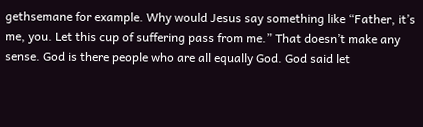gethsemane for example. Why would Jesus say something like “Father, it’s me, you. Let this cup of suffering pass from me.” That doesn’t make any sense. God is there people who are all equally God. God said let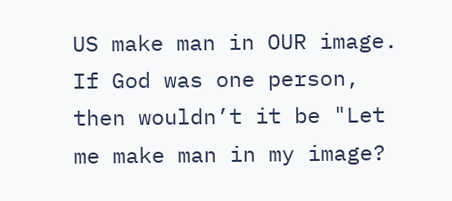US make man in OUR image. If God was one person, then wouldn’t it be "Let me make man in my image?